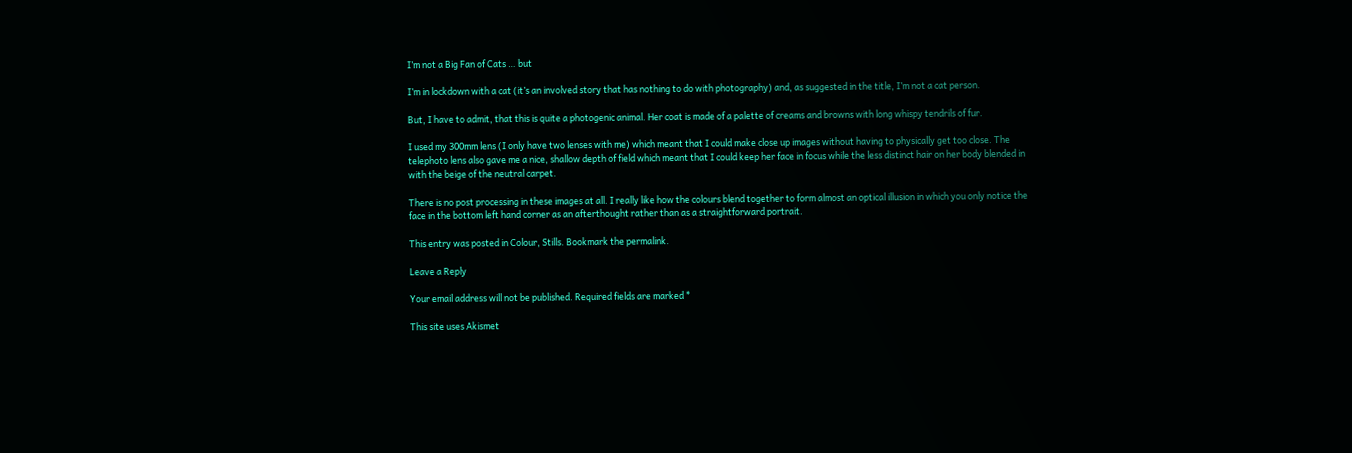I’m not a Big Fan of Cats … but

I’m in lockdown with a cat (it’s an involved story that has nothing to do with photography) and, as suggested in the title, I’m not a cat person.

But, I have to admit, that this is quite a photogenic animal. Her coat is made of a palette of creams and browns with long whispy tendrils of fur.

I used my 300mm lens (I only have two lenses with me) which meant that I could make close up images without having to physically get too close. The telephoto lens also gave me a nice, shallow depth of field which meant that I could keep her face in focus while the less distinct hair on her body blended in with the beige of the neutral carpet.

There is no post processing in these images at all. I really like how the colours blend together to form almost an optical illusion in which you only notice the face in the bottom left hand corner as an afterthought rather than as a straightforward portrait.

This entry was posted in Colour, Stills. Bookmark the permalink.

Leave a Reply

Your email address will not be published. Required fields are marked *

This site uses Akismet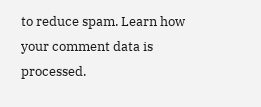to reduce spam. Learn how your comment data is processed.